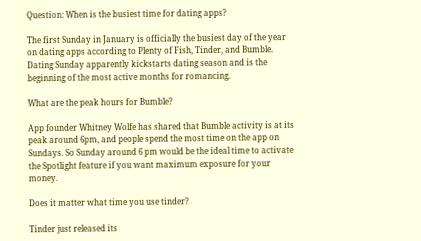Question: When is the busiest time for dating apps?

The first Sunday in January is officially the busiest day of the year on dating apps according to Plenty of Fish, Tinder, and Bumble. Dating Sunday apparently kickstarts dating season and is the beginning of the most active months for romancing.

What are the peak hours for Bumble?

App founder Whitney Wolfe has shared that Bumble activity is at its peak around 6pm, and people spend the most time on the app on Sundays. So Sunday around 6 pm would be the ideal time to activate the Spotlight feature if you want maximum exposure for your money.

Does it matter what time you use tinder?

Tinder just released its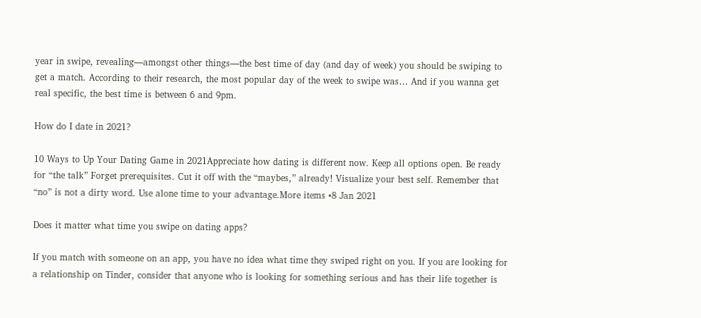year in swipe, revealing—amongst other things—the best time of day (and day of week) you should be swiping to get a match. According to their research, the most popular day of the week to swipe was… And if you wanna get real specific, the best time is between 6 and 9pm.

How do I date in 2021?

10 Ways to Up Your Dating Game in 2021Appreciate how dating is different now. Keep all options open. Be ready for “the talk” Forget prerequisites. Cut it off with the “maybes,” already! Visualize your best self. Remember that “no” is not a dirty word. Use alone time to your advantage.More items •8 Jan 2021

Does it matter what time you swipe on dating apps?

If you match with someone on an app, you have no idea what time they swiped right on you. If you are looking for a relationship on Tinder, consider that anyone who is looking for something serious and has their life together is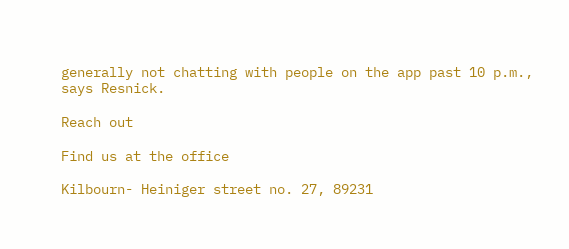generally not chatting with people on the app past 10 p.m., says Resnick.

Reach out

Find us at the office

Kilbourn- Heiniger street no. 27, 89231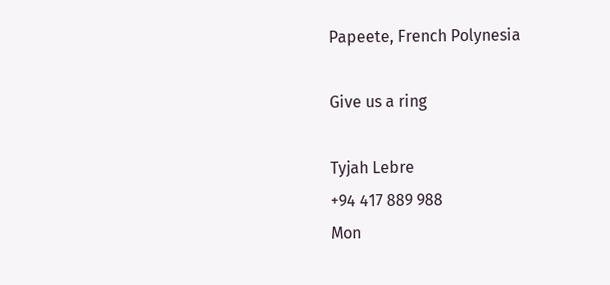Papeete, French Polynesia

Give us a ring

Tyjah Lebre
+94 417 889 988
Mon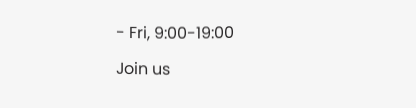- Fri, 9:00-19:00

Join us